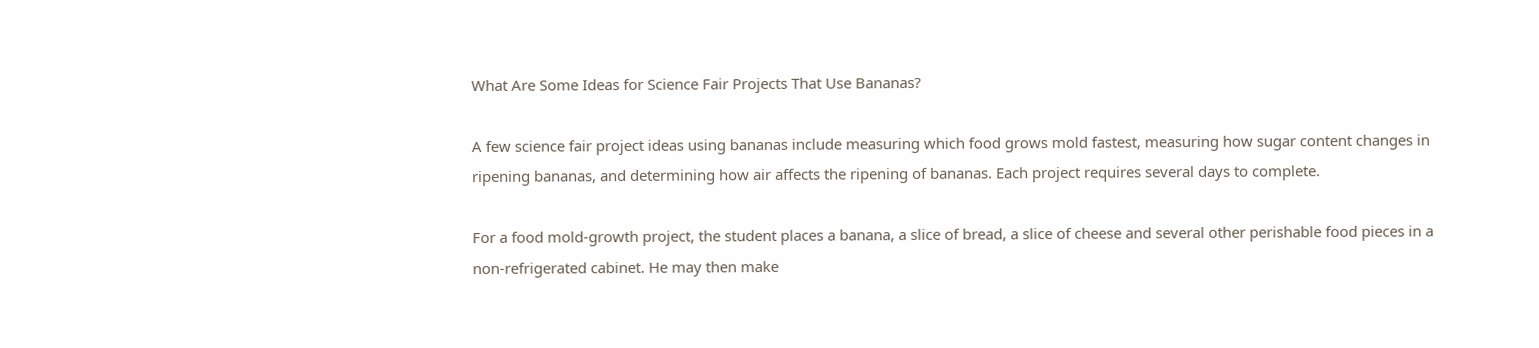What Are Some Ideas for Science Fair Projects That Use Bananas?

A few science fair project ideas using bananas include measuring which food grows mold fastest, measuring how sugar content changes in ripening bananas, and determining how air affects the ripening of bananas. Each project requires several days to complete.

For a food mold-growth project, the student places a banana, a slice of bread, a slice of cheese and several other perishable food pieces in a non-refrigerated cabinet. He may then make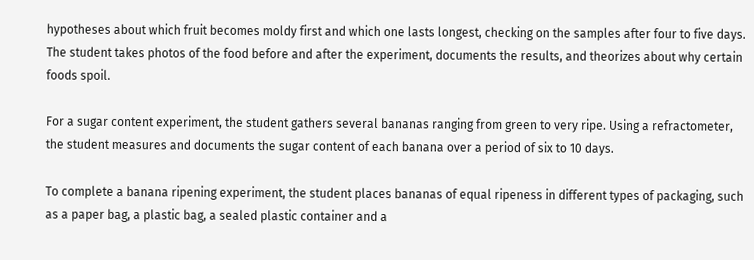hypotheses about which fruit becomes moldy first and which one lasts longest, checking on the samples after four to five days. The student takes photos of the food before and after the experiment, documents the results, and theorizes about why certain foods spoil.

For a sugar content experiment, the student gathers several bananas ranging from green to very ripe. Using a refractometer, the student measures and documents the sugar content of each banana over a period of six to 10 days.

To complete a banana ripening experiment, the student places bananas of equal ripeness in different types of packaging, such as a paper bag, a plastic bag, a sealed plastic container and a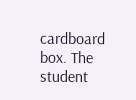cardboard box. The student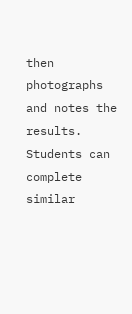then photographs and notes the results. Students can complete similar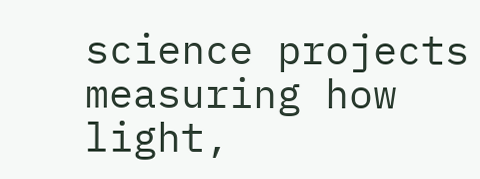science projects measuring how light,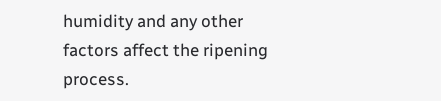humidity and any other factors affect the ripening process.